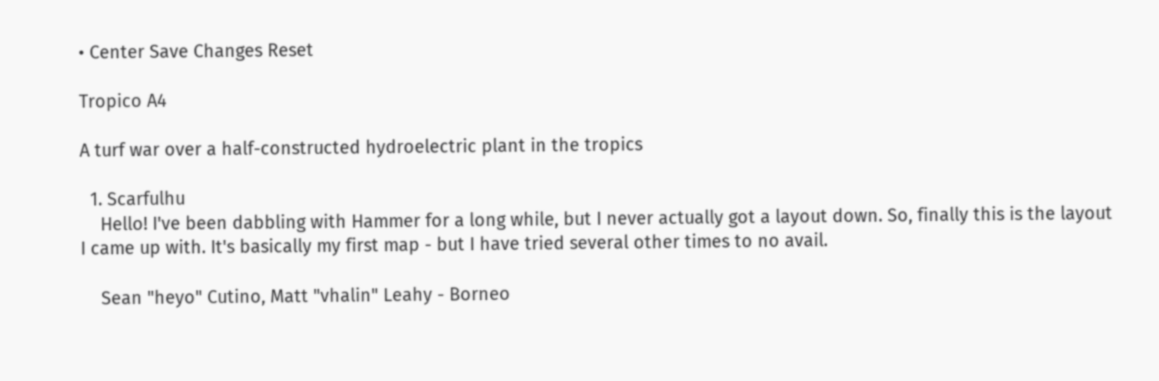• Center Save Changes Reset

Tropico A4

A turf war over a half-constructed hydroelectric plant in the tropics

  1. Scarfulhu
    Hello! I've been dabbling with Hammer for a long while, but I never actually got a layout down. So, finally this is the layout I came up with. It's basically my first map - but I have tried several other times to no avail.

    Sean "heyo" Cutino, Matt "vhalin" Leahy - Borneo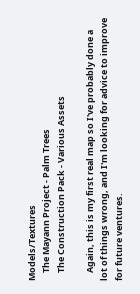Models/Textures
    The Mayann Project - Palm Trees
    The Construction Pack - Various Assets

    Again, this is my first real map so I've probably done a lot of things wrong, and I'm looking for advice to improve for future ventures.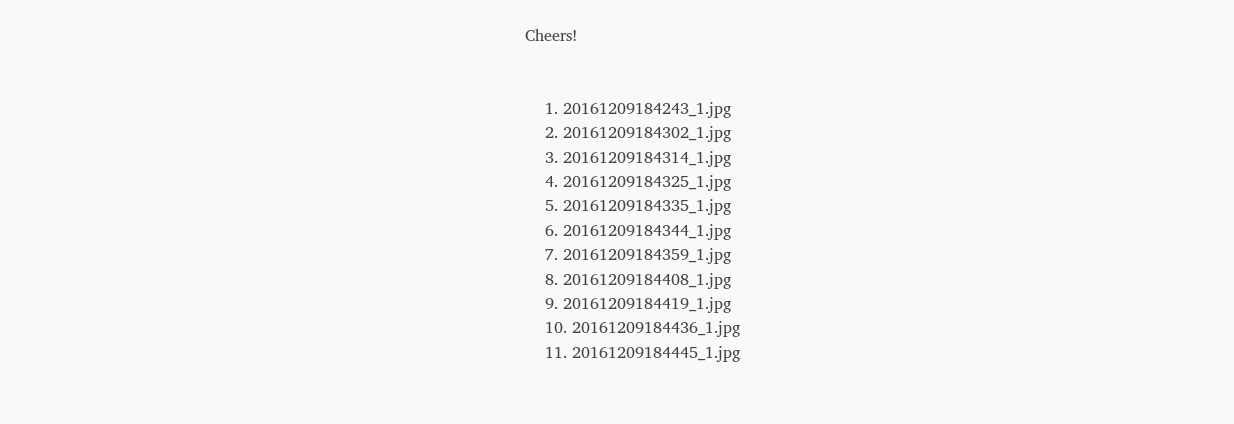Cheers!


    1. 20161209184243_1.jpg
    2. 20161209184302_1.jpg
    3. 20161209184314_1.jpg
    4. 20161209184325_1.jpg
    5. 20161209184335_1.jpg
    6. 20161209184344_1.jpg
    7. 20161209184359_1.jpg
    8. 20161209184408_1.jpg
    9. 20161209184419_1.jpg
    10. 20161209184436_1.jpg
    11. 20161209184445_1.jpg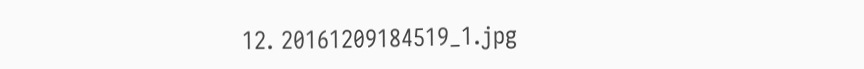12. 20161209184519_1.jpg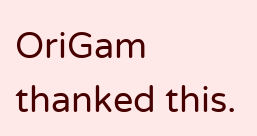OriGam thanked this.